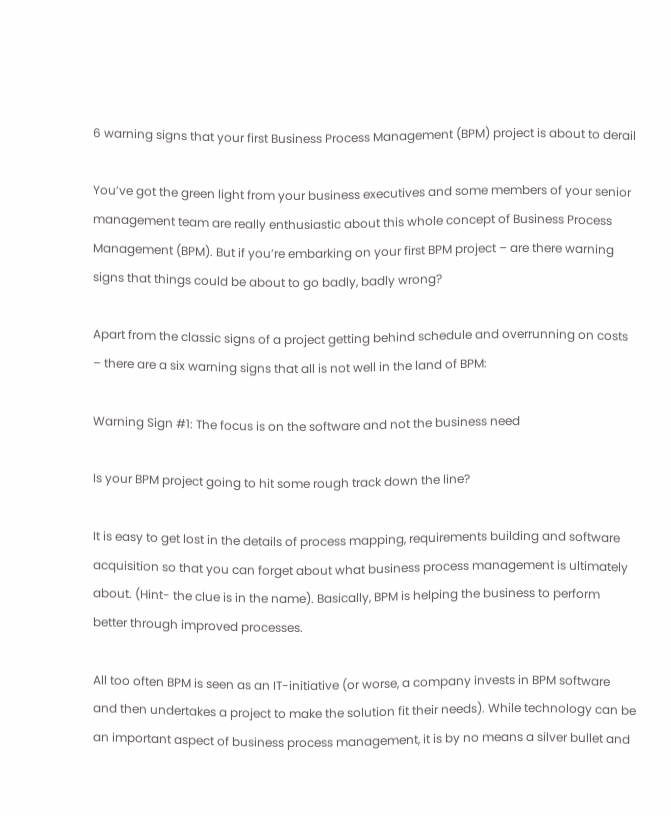6 warning signs that your first Business Process Management (BPM) project is about to derail

You’ve got the green light from your business executives and some members of your senior management team are really enthusiastic about this whole concept of Business Process Management (BPM). But if you’re embarking on your first BPM project – are there warning signs that things could be about to go badly, badly wrong?

Apart from the classic signs of a project getting behind schedule and overrunning on costs – there are a six warning signs that all is not well in the land of BPM:

Warning Sign #1: The focus is on the software and not the business need

Is your BPM project going to hit some rough track down the line?

It is easy to get lost in the details of process mapping, requirements building and software acquisition so that you can forget about what business process management is ultimately about. (Hint- the clue is in the name). Basically, BPM is helping the business to perform better through improved processes.

All too often BPM is seen as an IT-initiative (or worse, a company invests in BPM software and then undertakes a project to make the solution fit their needs). While technology can be an important aspect of business process management, it is by no means a silver bullet and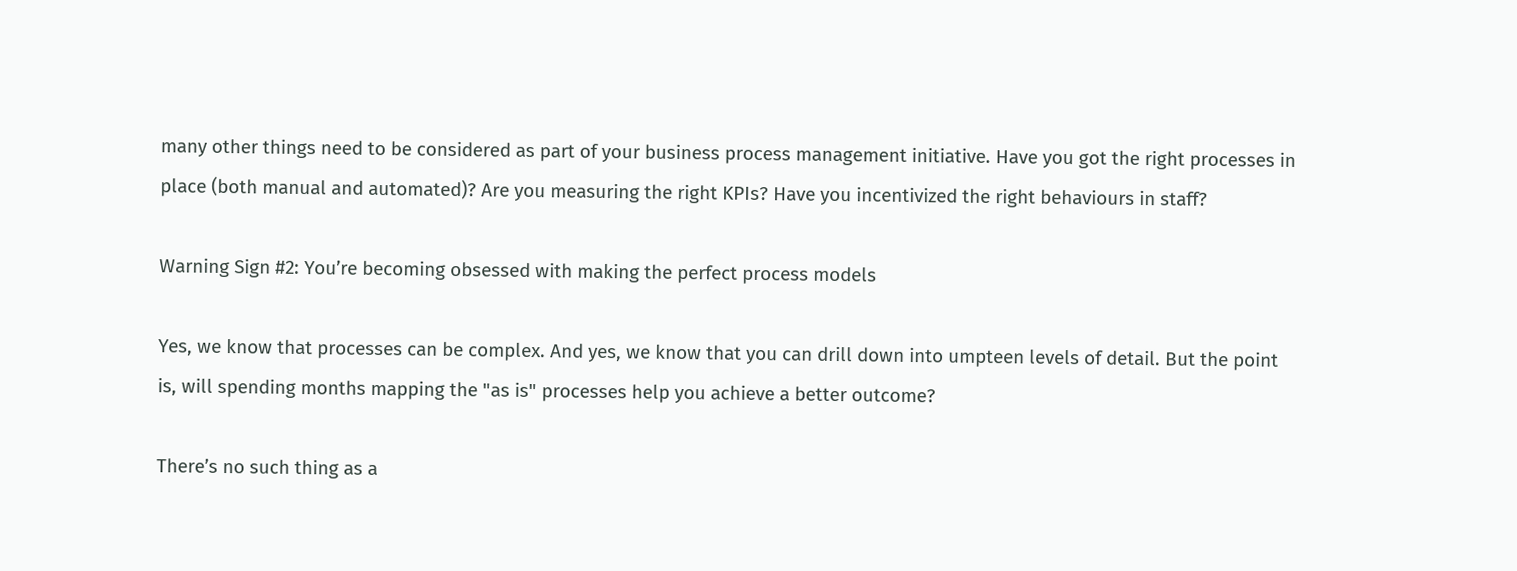many other things need to be considered as part of your business process management initiative. Have you got the right processes in place (both manual and automated)? Are you measuring the right KPIs? Have you incentivized the right behaviours in staff?

Warning Sign #2: You’re becoming obsessed with making the perfect process models

Yes, we know that processes can be complex. And yes, we know that you can drill down into umpteen levels of detail. But the point is, will spending months mapping the "as is" processes help you achieve a better outcome?

There’s no such thing as a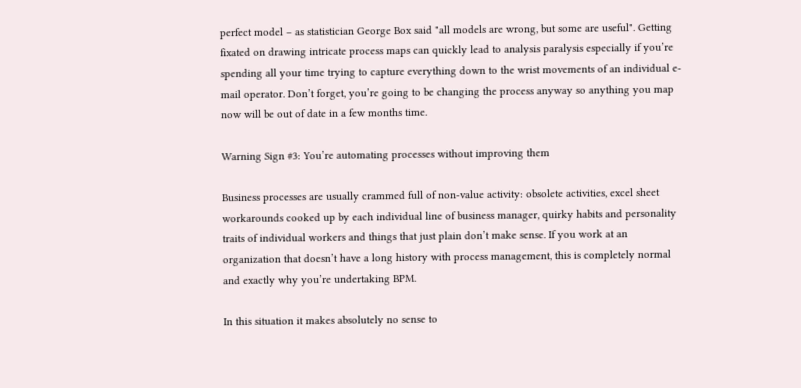perfect model – as statistician George Box said "all models are wrong, but some are useful". Getting fixated on drawing intricate process maps can quickly lead to analysis paralysis especially if you’re spending all your time trying to capture everything down to the wrist movements of an individual e-mail operator. Don’t forget, you’re going to be changing the process anyway so anything you map now will be out of date in a few months time.

Warning Sign #3: You’re automating processes without improving them

Business processes are usually crammed full of non-value activity: obsolete activities, excel sheet workarounds cooked up by each individual line of business manager, quirky habits and personality traits of individual workers and things that just plain don’t make sense. If you work at an organization that doesn’t have a long history with process management, this is completely normal and exactly why you’re undertaking BPM.

In this situation it makes absolutely no sense to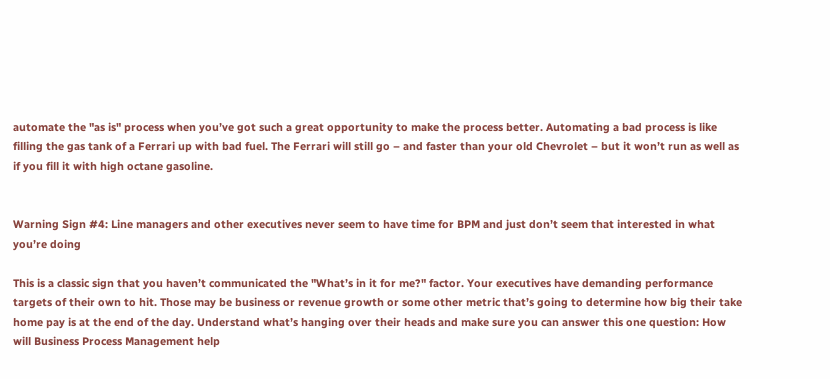automate the "as is" process when you’ve got such a great opportunity to make the process better. Automating a bad process is like filling the gas tank of a Ferrari up with bad fuel. The Ferrari will still go – and faster than your old Chevrolet – but it won’t run as well as if you fill it with high octane gasoline.


Warning Sign #4: Line managers and other executives never seem to have time for BPM and just don’t seem that interested in what you’re doing

This is a classic sign that you haven’t communicated the "What’s in it for me?" factor. Your executives have demanding performance targets of their own to hit. Those may be business or revenue growth or some other metric that’s going to determine how big their take home pay is at the end of the day. Understand what’s hanging over their heads and make sure you can answer this one question: How will Business Process Management help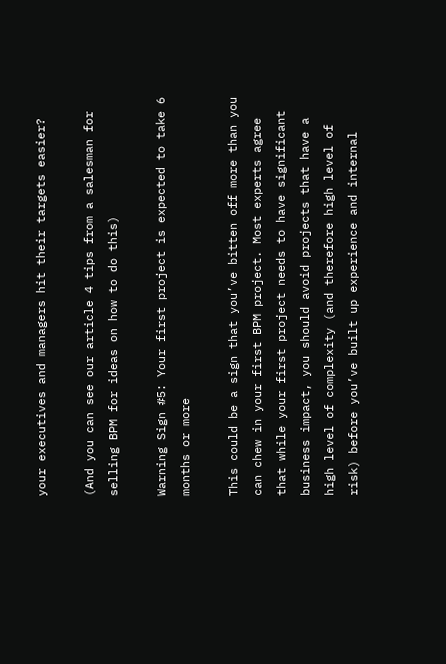your executives and managers hit their targets easier?

(And you can see our article 4 tips from a salesman for selling BPM for ideas on how to do this)

Warning Sign #5: Your first project is expected to take 6 months or more

This could be a sign that you’ve bitten off more than you can chew in your first BPM project. Most experts agree that while your first project needs to have significant business impact, you should avoid projects that have a high level of complexity (and therefore high level of risk) before you’ve built up experience and internal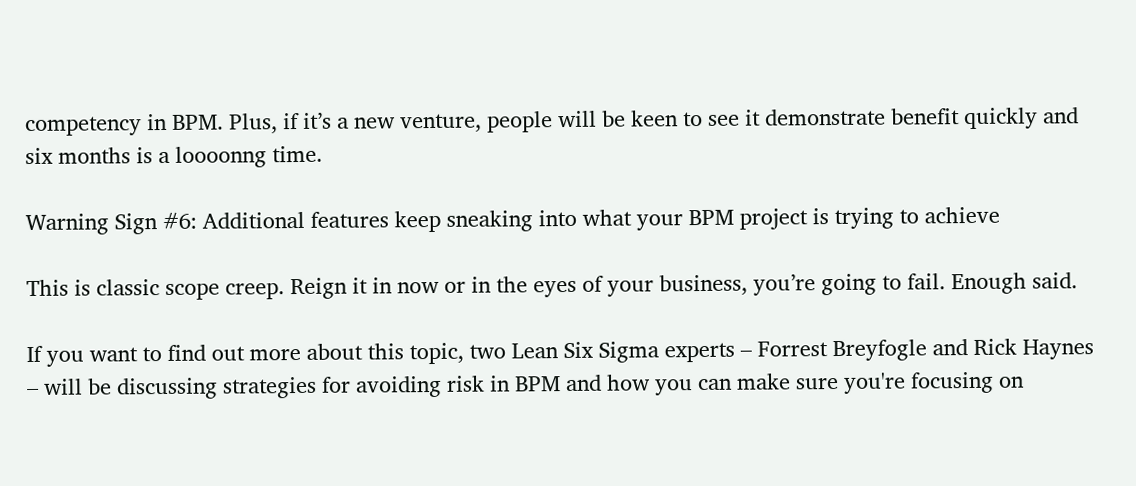competency in BPM. Plus, if it’s a new venture, people will be keen to see it demonstrate benefit quickly and six months is a loooonng time.

Warning Sign #6: Additional features keep sneaking into what your BPM project is trying to achieve

This is classic scope creep. Reign it in now or in the eyes of your business, you’re going to fail. Enough said.

If you want to find out more about this topic, two Lean Six Sigma experts – Forrest Breyfogle and Rick Haynes – will be discussing strategies for avoiding risk in BPM and how you can make sure you're focusing on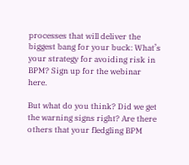processes that will deliver the biggest bang for your buck: What’s your strategy for avoiding risk in BPM? Sign up for the webinar here.

But what do you think? Did we get the warning signs right? Are there others that your fledgling BPM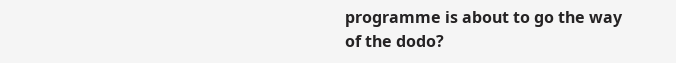programme is about to go the way of the dodo?